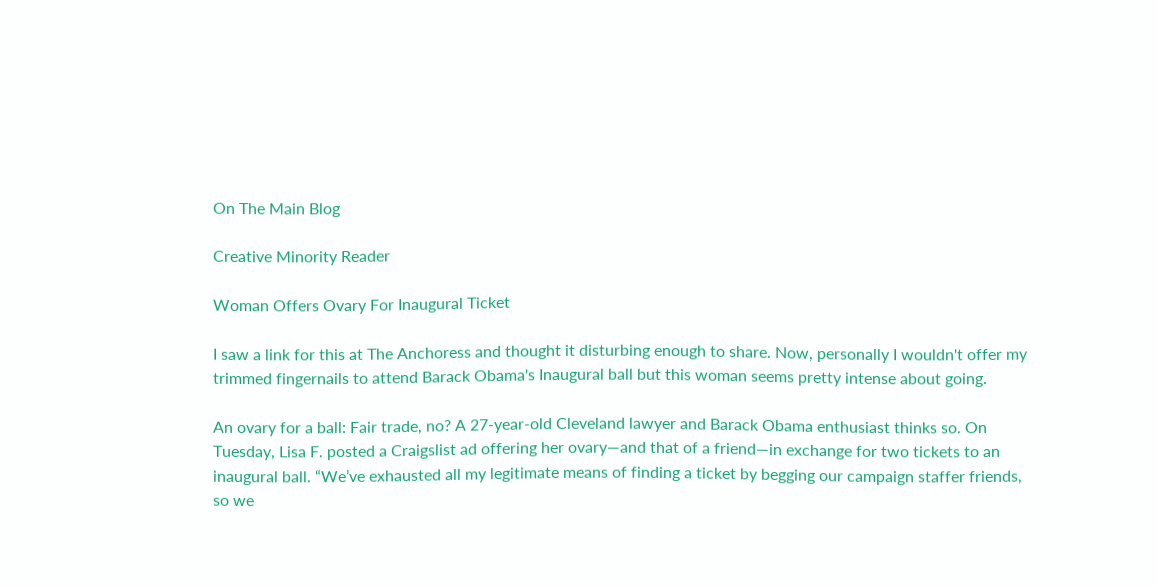On The Main Blog

Creative Minority Reader

Woman Offers Ovary For Inaugural Ticket

I saw a link for this at The Anchoress and thought it disturbing enough to share. Now, personally I wouldn't offer my trimmed fingernails to attend Barack Obama's Inaugural ball but this woman seems pretty intense about going.

An ovary for a ball: Fair trade, no? A 27-year-old Cleveland lawyer and Barack Obama enthusiast thinks so. On Tuesday, Lisa F. posted a Craigslist ad offering her ovary—and that of a friend—in exchange for two tickets to an inaugural ball. “We’ve exhausted all my legitimate means of finding a ticket by begging our campaign staffer friends, so we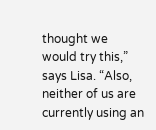thought we would try this,” says Lisa. “Also, neither of us are currently using an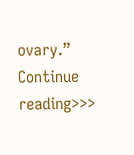ovary.”
Continue reading>>>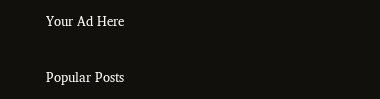Your Ad Here


Popular Posts